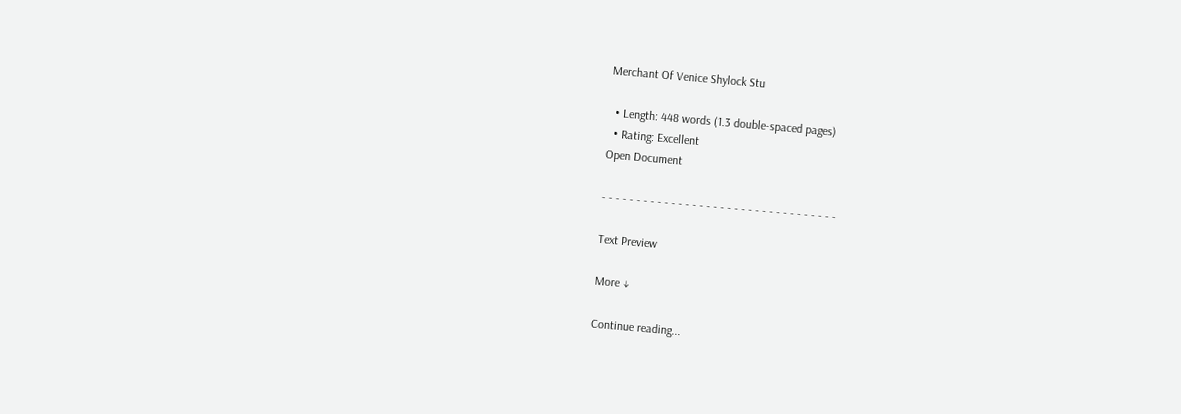Merchant Of Venice Shylock Stu

  • Length: 448 words (1.3 double-spaced pages)
  • Rating: Excellent
Open Document

- - - - - - - - - - - - - - - - - - - - - - - - - - - - - - - - - -

Text Preview

More ↓

Continue reading...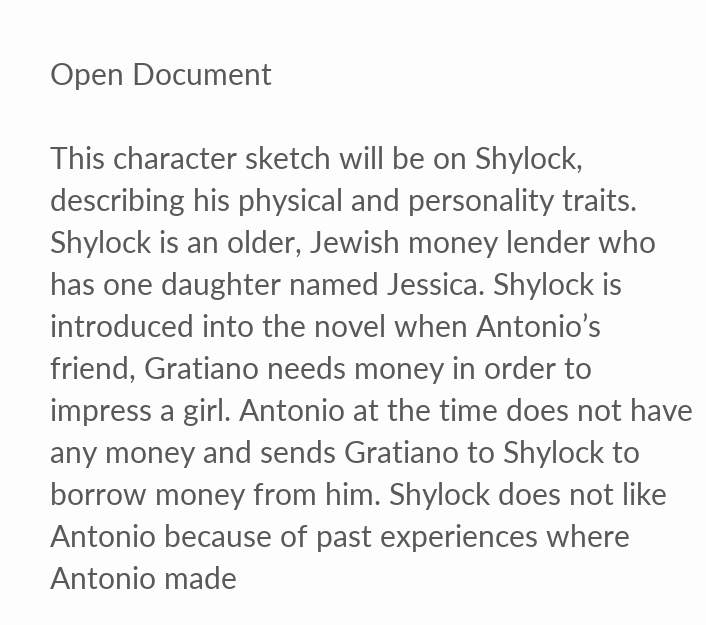Open Document

This character sketch will be on Shylock, describing his physical and personality traits. Shylock is an older, Jewish money lender who has one daughter named Jessica. Shylock is introduced into the novel when Antonio’s friend, Gratiano needs money in order to impress a girl. Antonio at the time does not have any money and sends Gratiano to Shylock to borrow money from him. Shylock does not like Antonio because of past experiences where Antonio made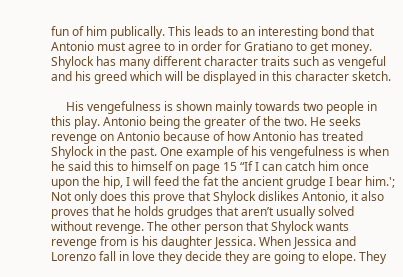fun of him publically. This leads to an interesting bond that Antonio must agree to in order for Gratiano to get money. Shylock has many different character traits such as vengeful and his greed which will be displayed in this character sketch.

     His vengefulness is shown mainly towards two people in this play. Antonio being the greater of the two. He seeks revenge on Antonio because of how Antonio has treated Shylock in the past. One example of his vengefulness is when he said this to himself on page 15 “If I can catch him once upon the hip, I will feed the fat the ancient grudge I bear him.'; Not only does this prove that Shylock dislikes Antonio, it also proves that he holds grudges that aren’t usually solved without revenge. The other person that Shylock wants revenge from is his daughter Jessica. When Jessica and Lorenzo fall in love they decide they are going to elope. They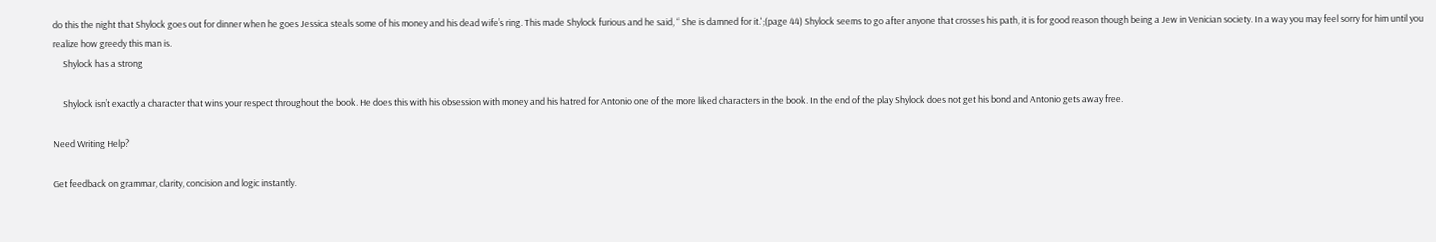do this the night that Shylock goes out for dinner when he goes Jessica steals some of his money and his dead wife’s ring. This made Shylock furious and he said, “ She is damned for it.';(page 44) Shylock seems to go after anyone that crosses his path, it is for good reason though being a Jew in Venician society. In a way you may feel sorry for him until you realize how greedy this man is.
     Shylock has a strong

     Shylock isn’t exactly a character that wins your respect throughout the book. He does this with his obsession with money and his hatred for Antonio one of the more liked characters in the book. In the end of the play Shylock does not get his bond and Antonio gets away free.

Need Writing Help?

Get feedback on grammar, clarity, concision and logic instantly.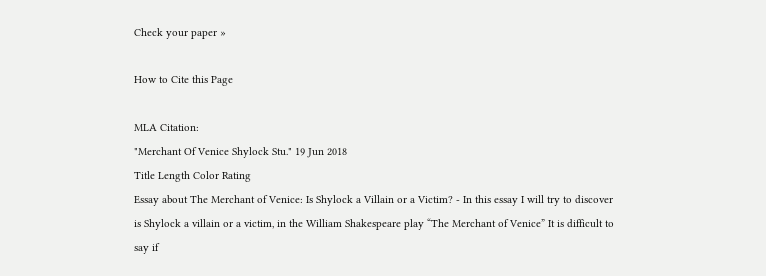Check your paper »

How to Cite this Page

MLA Citation:
"Merchant Of Venice Shylock Stu." 19 Jun 2018
Title Length Color Rating
Essay about The Merchant of Venice: Is Shylock a Villain or a Victim? - In this essay I will try to discover is Shylock a villain or a victim, in the William Shakespeare play “The Merchant of Venice” It is difficult to say if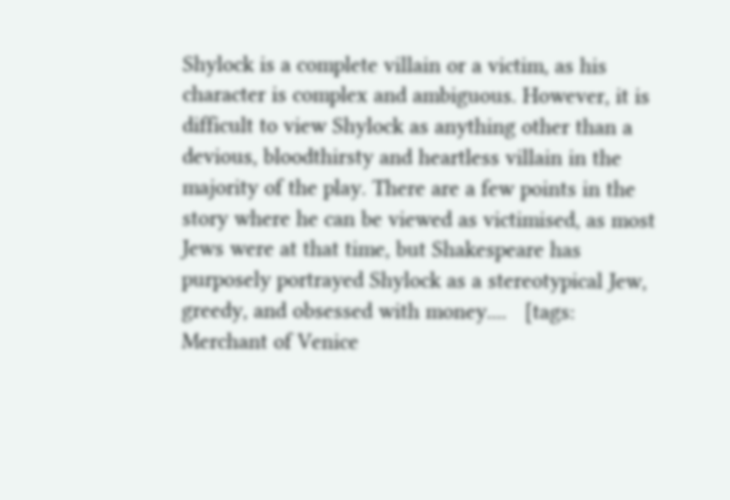Shylock is a complete villain or a victim, as his character is complex and ambiguous. However, it is difficult to view Shylock as anything other than a devious, bloodthirsty and heartless villain in the majority of the play. There are a few points in the story where he can be viewed as victimised, as most Jews were at that time, but Shakespeare has purposely portrayed Shylock as a stereotypical Jew, greedy, and obsessed with money....   [tags: Merchant of Venice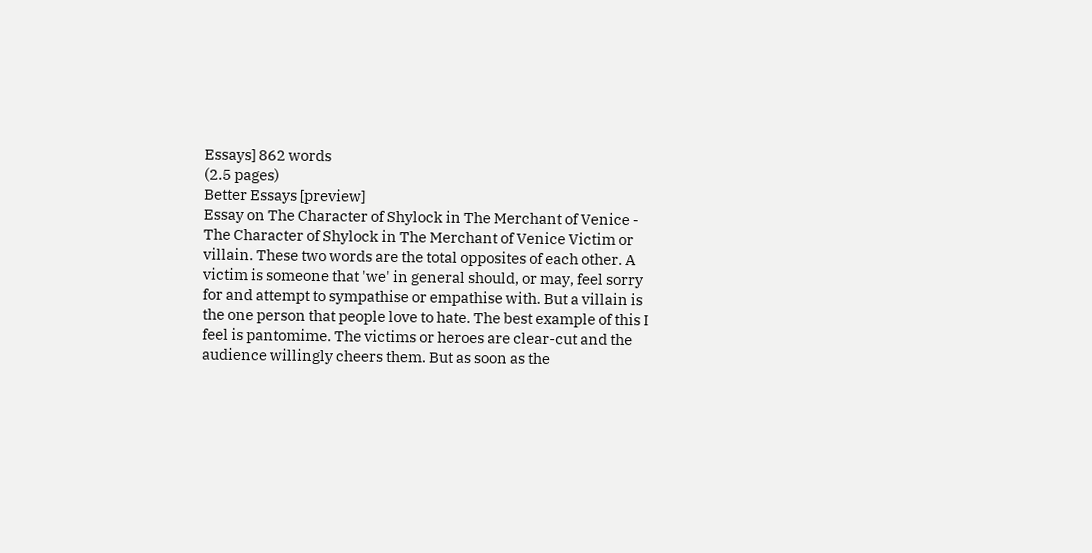Essays] 862 words
(2.5 pages)
Better Essays [preview]
Essay on The Character of Shylock in The Merchant of Venice - The Character of Shylock in The Merchant of Venice Victim or villain. These two words are the total opposites of each other. A victim is someone that 'we' in general should, or may, feel sorry for and attempt to sympathise or empathise with. But a villain is the one person that people love to hate. The best example of this I feel is pantomime. The victims or heroes are clear-cut and the audience willingly cheers them. But as soon as the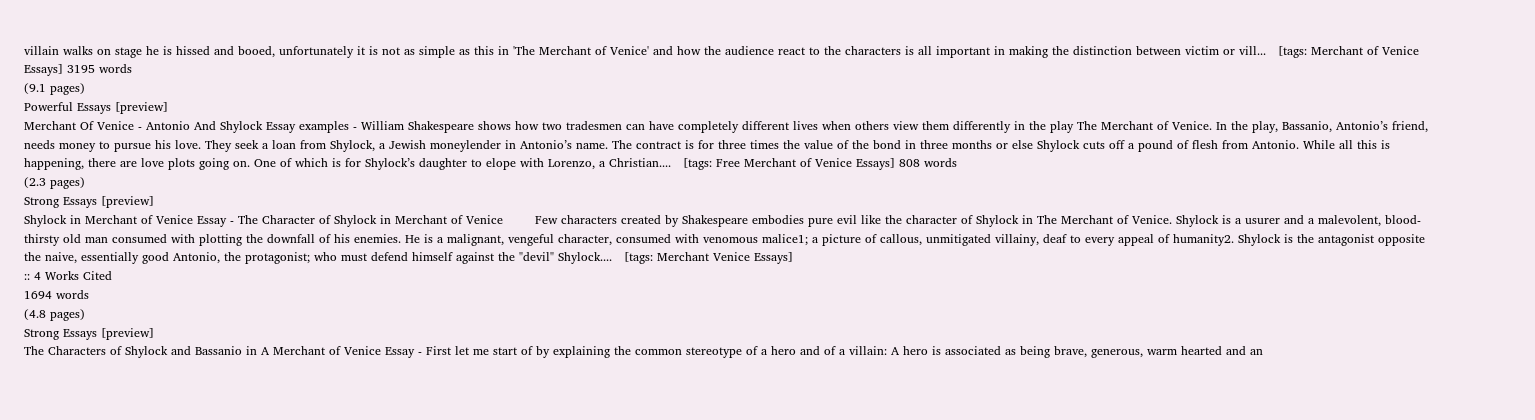villain walks on stage he is hissed and booed, unfortunately it is not as simple as this in 'The Merchant of Venice' and how the audience react to the characters is all important in making the distinction between victim or vill...   [tags: Merchant of Venice Essays] 3195 words
(9.1 pages)
Powerful Essays [preview]
Merchant Of Venice - Antonio And Shylock Essay examples - William Shakespeare shows how two tradesmen can have completely different lives when others view them differently in the play The Merchant of Venice. In the play, Bassanio, Antonio’s friend, needs money to pursue his love. They seek a loan from Shylock, a Jewish moneylender in Antonio’s name. The contract is for three times the value of the bond in three months or else Shylock cuts off a pound of flesh from Antonio. While all this is happening, there are love plots going on. One of which is for Shylock’s daughter to elope with Lorenzo, a Christian....   [tags: Free Merchant of Venice Essays] 808 words
(2.3 pages)
Strong Essays [preview]
Shylock in Merchant of Venice Essay - The Character of Shylock in Merchant of Venice        Few characters created by Shakespeare embodies pure evil like the character of Shylock in The Merchant of Venice. Shylock is a usurer and a malevolent, blood-thirsty old man consumed with plotting the downfall of his enemies. He is a malignant, vengeful character, consumed with venomous malice1; a picture of callous, unmitigated villainy, deaf to every appeal of humanity2. Shylock is the antagonist opposite the naive, essentially good Antonio, the protagonist; who must defend himself against the "devil" Shylock....   [tags: Merchant Venice Essays]
:: 4 Works Cited
1694 words
(4.8 pages)
Strong Essays [preview]
The Characters of Shylock and Bassanio in A Merchant of Venice Essay - First let me start of by explaining the common stereotype of a hero and of a villain: A hero is associated as being brave, generous, warm hearted and an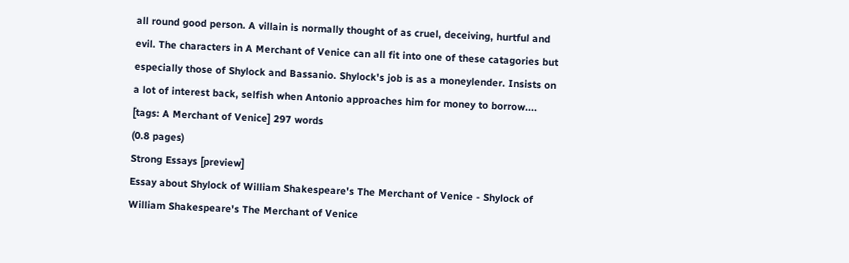all round good person. A villain is normally thought of as cruel, deceiving, hurtful and evil. The characters in A Merchant of Venice can all fit into one of these catagories but especially those of Shylock and Bassanio. Shylock's job is as a moneylender. Insists on a lot of interest back, selfish when Antonio approaches him for money to borrow....   [tags: A Merchant of Venice] 297 words
(0.8 pages)
Strong Essays [preview]
Essay about Shylock of William Shakespeare's The Merchant of Venice - Shylock of William Shakespeare's The Merchant of Venice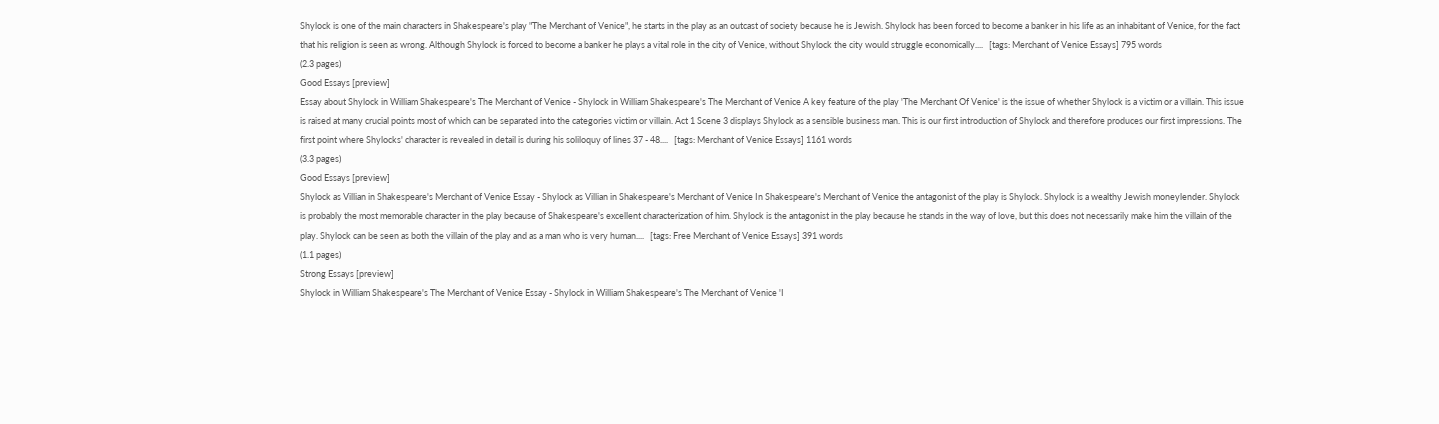Shylock is one of the main characters in Shakespeare's play "The Merchant of Venice", he starts in the play as an outcast of society because he is Jewish. Shylock has been forced to become a banker in his life as an inhabitant of Venice, for the fact that his religion is seen as wrong. Although Shylock is forced to become a banker he plays a vital role in the city of Venice, without Shylock the city would struggle economically....   [tags: Merchant of Venice Essays] 795 words
(2.3 pages)
Good Essays [preview]
Essay about Shylock in William Shakespeare's The Merchant of Venice - Shylock in William Shakespeare's The Merchant of Venice A key feature of the play 'The Merchant Of Venice' is the issue of whether Shylock is a victim or a villain. This issue is raised at many crucial points most of which can be separated into the categories victim or villain. Act 1 Scene 3 displays Shylock as a sensible business man. This is our first introduction of Shylock and therefore produces our first impressions. The first point where Shylocks' character is revealed in detail is during his soliloquy of lines 37 - 48....   [tags: Merchant of Venice Essays] 1161 words
(3.3 pages)
Good Essays [preview]
Shylock as Villian in Shakespeare's Merchant of Venice Essay - Shylock as Villian in Shakespeare's Merchant of Venice In Shakespeare's Merchant of Venice the antagonist of the play is Shylock. Shylock is a wealthy Jewish moneylender. Shylock is probably the most memorable character in the play because of Shakespeare's excellent characterization of him. Shylock is the antagonist in the play because he stands in the way of love, but this does not necessarily make him the villain of the play. Shylock can be seen as both the villain of the play and as a man who is very human....   [tags: Free Merchant of Venice Essays] 391 words
(1.1 pages)
Strong Essays [preview]
Shylock in William Shakespeare's The Merchant of Venice Essay - Shylock in William Shakespeare's The Merchant of Venice 'I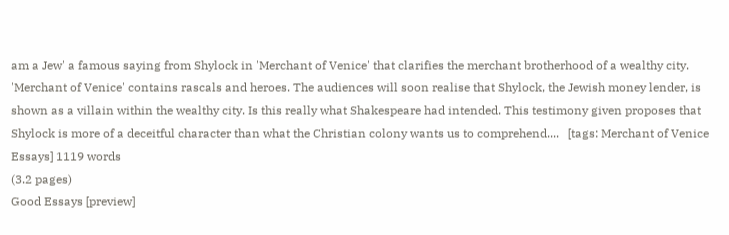am a Jew' a famous saying from Shylock in 'Merchant of Venice' that clarifies the merchant brotherhood of a wealthy city. 'Merchant of Venice' contains rascals and heroes. The audiences will soon realise that Shylock, the Jewish money lender, is shown as a villain within the wealthy city. Is this really what Shakespeare had intended. This testimony given proposes that Shylock is more of a deceitful character than what the Christian colony wants us to comprehend....   [tags: Merchant of Venice Essays] 1119 words
(3.2 pages)
Good Essays [preview]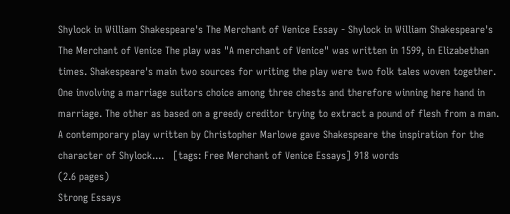Shylock in William Shakespeare's The Merchant of Venice Essay - Shylock in William Shakespeare's The Merchant of Venice The play was "A merchant of Venice" was written in 1599, in Elizabethan times. Shakespeare's main two sources for writing the play were two folk tales woven together. One involving a marriage suitors choice among three chests and therefore winning here hand in marriage. The other as based on a greedy creditor trying to extract a pound of flesh from a man. A contemporary play written by Christopher Marlowe gave Shakespeare the inspiration for the character of Shylock....   [tags: Free Merchant of Venice Essays] 918 words
(2.6 pages)
Strong Essays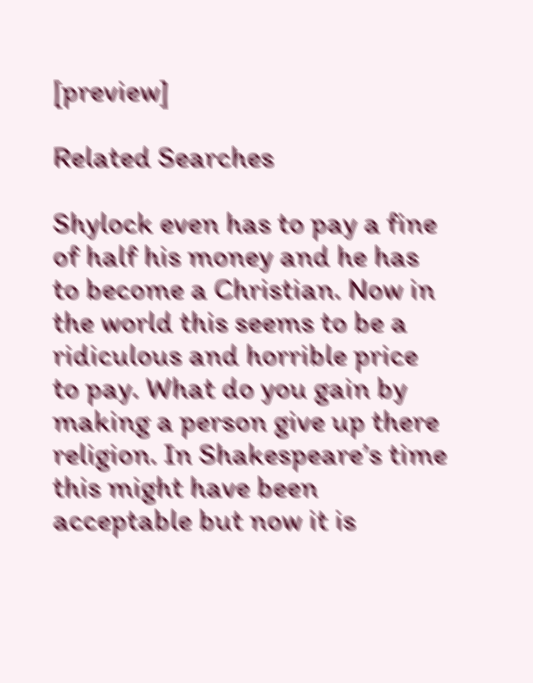[preview]

Related Searches

Shylock even has to pay a fine of half his money and he has to become a Christian. Now in the world this seems to be a ridiculous and horrible price to pay. What do you gain by making a person give up there religion. In Shakespeare’s time this might have been acceptable but now it is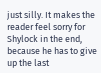just silly. It makes the reader feel sorry for Shylock in the end, because he has to give up the last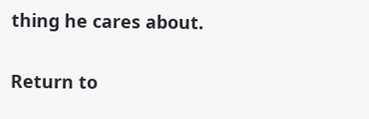thing he cares about.

Return to